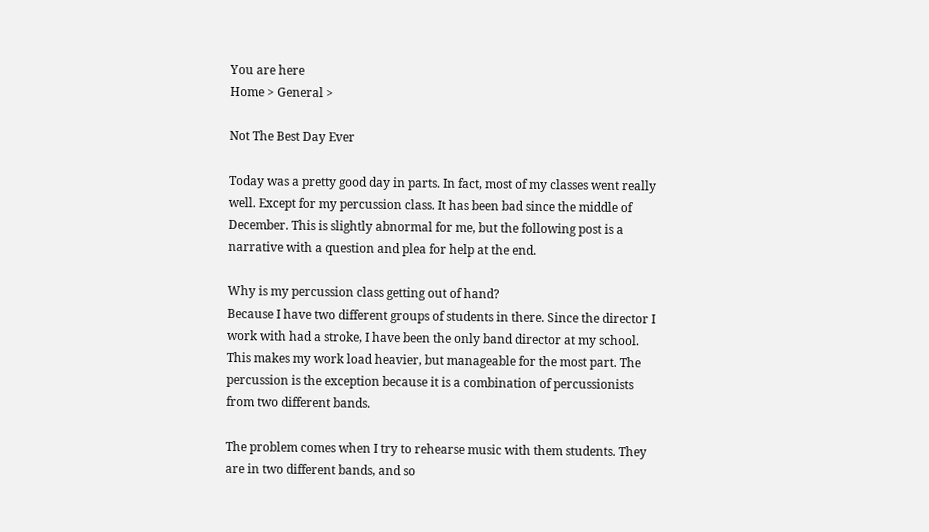You are here
Home > General >

Not The Best Day Ever

Today was a pretty good day in parts. In fact, most of my classes went really well. Except for my percussion class. It has been bad since the middle of December. This is slightly abnormal for me, but the following post is a narrative with a question and plea for help at the end.

Why is my percussion class getting out of hand?
Because I have two different groups of students in there. Since the director I work with had a stroke, I have been the only band director at my school. This makes my work load heavier, but manageable for the most part. The percussion is the exception because it is a combination of percussionists from two different bands.

The problem comes when I try to rehearse music with them students. They are in two different bands, and so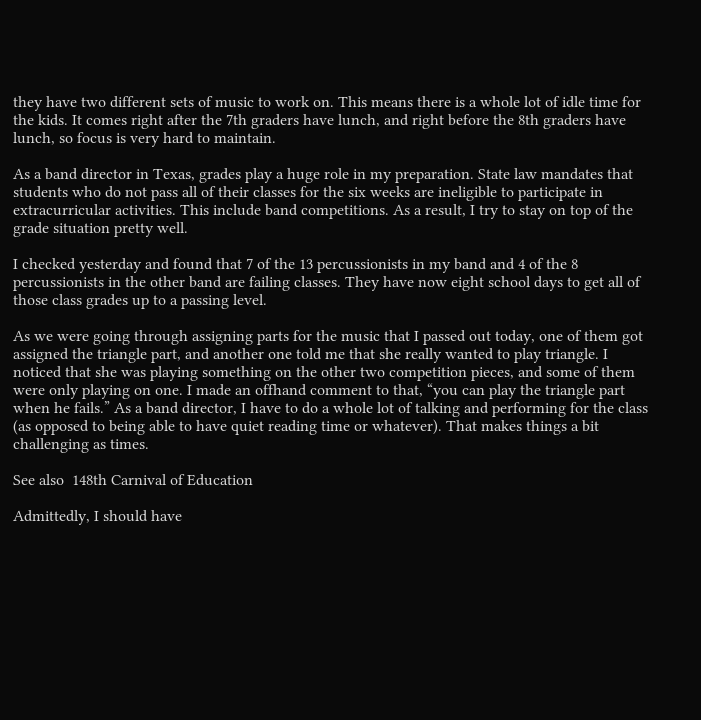they have two different sets of music to work on. This means there is a whole lot of idle time for the kids. It comes right after the 7th graders have lunch, and right before the 8th graders have lunch, so focus is very hard to maintain.

As a band director in Texas, grades play a huge role in my preparation. State law mandates that students who do not pass all of their classes for the six weeks are ineligible to participate in extracurricular activities. This include band competitions. As a result, I try to stay on top of the grade situation pretty well.

I checked yesterday and found that 7 of the 13 percussionists in my band and 4 of the 8 percussionists in the other band are failing classes. They have now eight school days to get all of those class grades up to a passing level.

As we were going through assigning parts for the music that I passed out today, one of them got assigned the triangle part, and another one told me that she really wanted to play triangle. I noticed that she was playing something on the other two competition pieces, and some of them were only playing on one. I made an offhand comment to that, “you can play the triangle part when he fails.” As a band director, I have to do a whole lot of talking and performing for the class (as opposed to being able to have quiet reading time or whatever). That makes things a bit challenging as times.

See also  148th Carnival of Education

Admittedly, I should have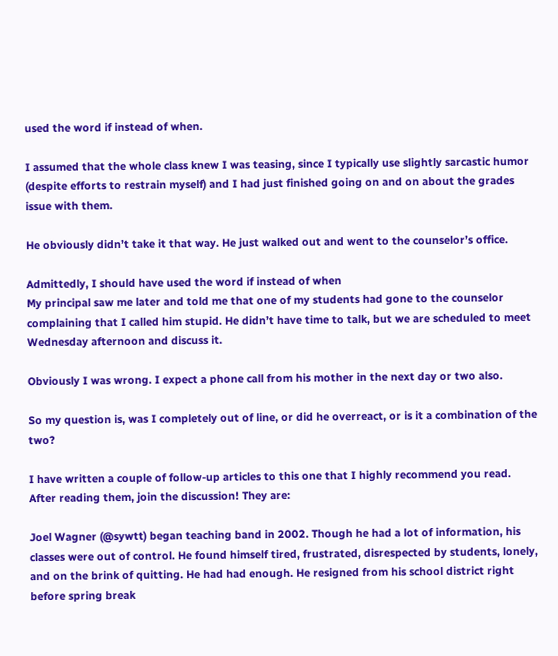used the word if instead of when.

I assumed that the whole class knew I was teasing, since I typically use slightly sarcastic humor (despite efforts to restrain myself) and I had just finished going on and on about the grades issue with them.

He obviously didn’t take it that way. He just walked out and went to the counselor’s office.

Admittedly, I should have used the word if instead of when
My principal saw me later and told me that one of my students had gone to the counselor complaining that I called him stupid. He didn’t have time to talk, but we are scheduled to meet Wednesday afternoon and discuss it.

Obviously I was wrong. I expect a phone call from his mother in the next day or two also.

So my question is, was I completely out of line, or did he overreact, or is it a combination of the two?

I have written a couple of follow-up articles to this one that I highly recommend you read. After reading them, join the discussion! They are:

Joel Wagner (@sywtt) began teaching band in 2002. Though he had a lot of information, his classes were out of control. He found himself tired, frustrated, disrespected by students, lonely, and on the brink of quitting. He had had enough. He resigned from his school district right before spring break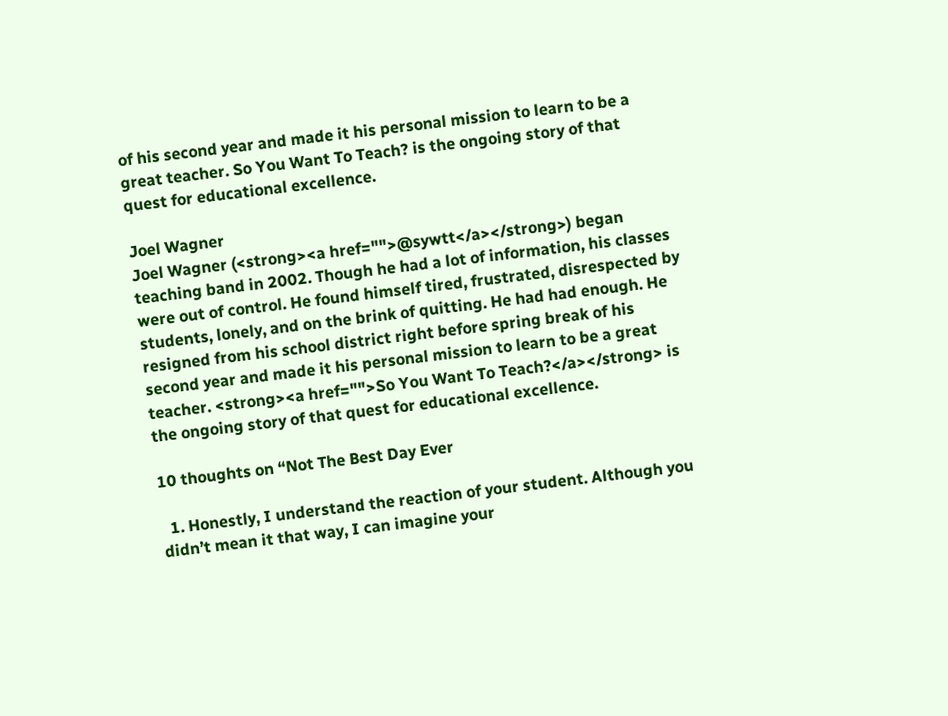of his second year and made it his personal mission to learn to be a great teacher. So You Want To Teach? is the ongoing story of that quest for educational excellence.

Joel Wagner
Joel Wagner (<strong><a href="">@sywtt</a></strong>) began teaching band in 2002. Though he had a lot of information, his classes were out of control. He found himself tired, frustrated, disrespected by students, lonely, and on the brink of quitting. He had had enough. He resigned from his school district right before spring break of his second year and made it his personal mission to learn to be a great teacher. <strong><a href="">So You Want To Teach?</a></strong> is the ongoing story of that quest for educational excellence.

10 thoughts on “Not The Best Day Ever

  1. Honestly, I understand the reaction of your student. Although you didn’t mean it that way, I can imagine your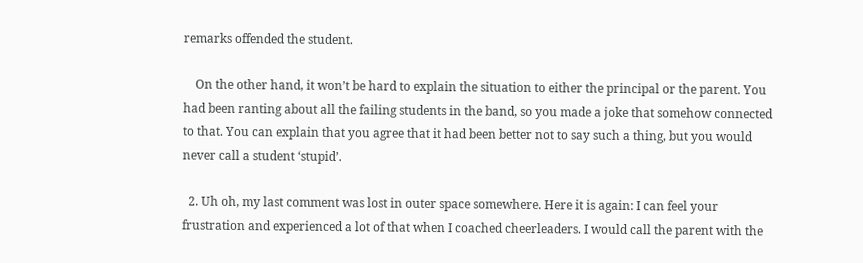remarks offended the student.

    On the other hand, it won’t be hard to explain the situation to either the principal or the parent. You had been ranting about all the failing students in the band, so you made a joke that somehow connected to that. You can explain that you agree that it had been better not to say such a thing, but you would never call a student ‘stupid’.

  2. Uh oh, my last comment was lost in outer space somewhere. Here it is again: I can feel your frustration and experienced a lot of that when I coached cheerleaders. I would call the parent with the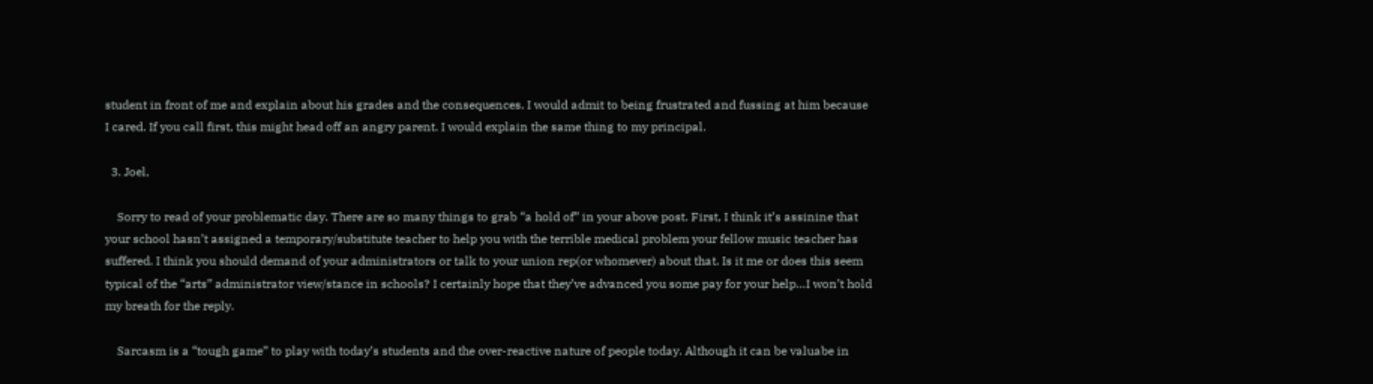student in front of me and explain about his grades and the consequences. I would admit to being frustrated and fussing at him because I cared. If you call first, this might head off an angry parent. I would explain the same thing to my principal.

  3. Joel,

    Sorry to read of your problematic day. There are so many things to grab “a hold of” in your above post. First, I think it’s assinine that your school hasn’t assigned a temporary/substitute teacher to help you with the terrible medical problem your fellow music teacher has suffered. I think you should demand of your administrators or talk to your union rep(or whomever) about that. Is it me or does this seem typical of the “arts” administrator view/stance in schools? I certainly hope that they’ve advanced you some pay for your help…I won’t hold my breath for the reply.

    Sarcasm is a “tough game” to play with today’s students and the over-reactive nature of people today. Although it can be valuabe in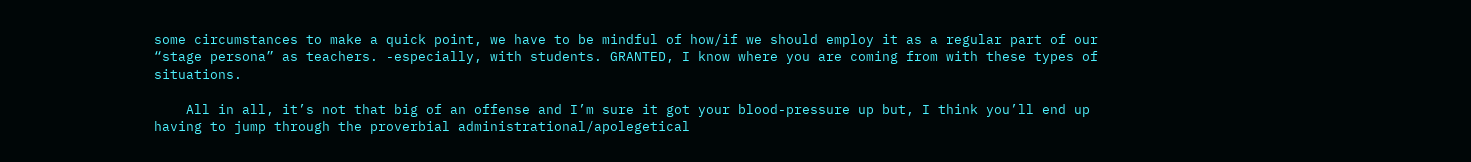some circumstances to make a quick point, we have to be mindful of how/if we should employ it as a regular part of our “stage persona” as teachers. -especially, with students. GRANTED, I know where you are coming from with these types of situations.

    All in all, it’s not that big of an offense and I’m sure it got your blood-pressure up but, I think you’ll end up having to jump through the proverbial administrational/apolegetical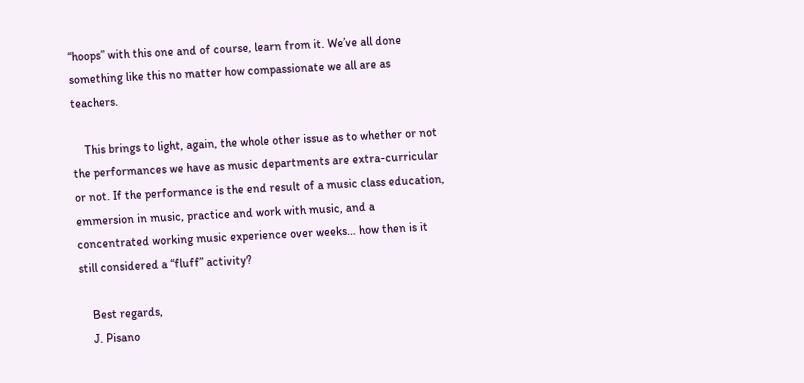“hoops” with this one and of course, learn from it. We’ve all done something like this no matter how compassionate we all are as teachers.

    This brings to light, again, the whole other issue as to whether or not the performances we have as music departments are extra-curricular or not. If the performance is the end result of a music class education, emmersion in music, practice and work with music, and a concentrated working music experience over weeks… how then is it still considered a “fluff” activity?

    Best regards,
    J. Pisano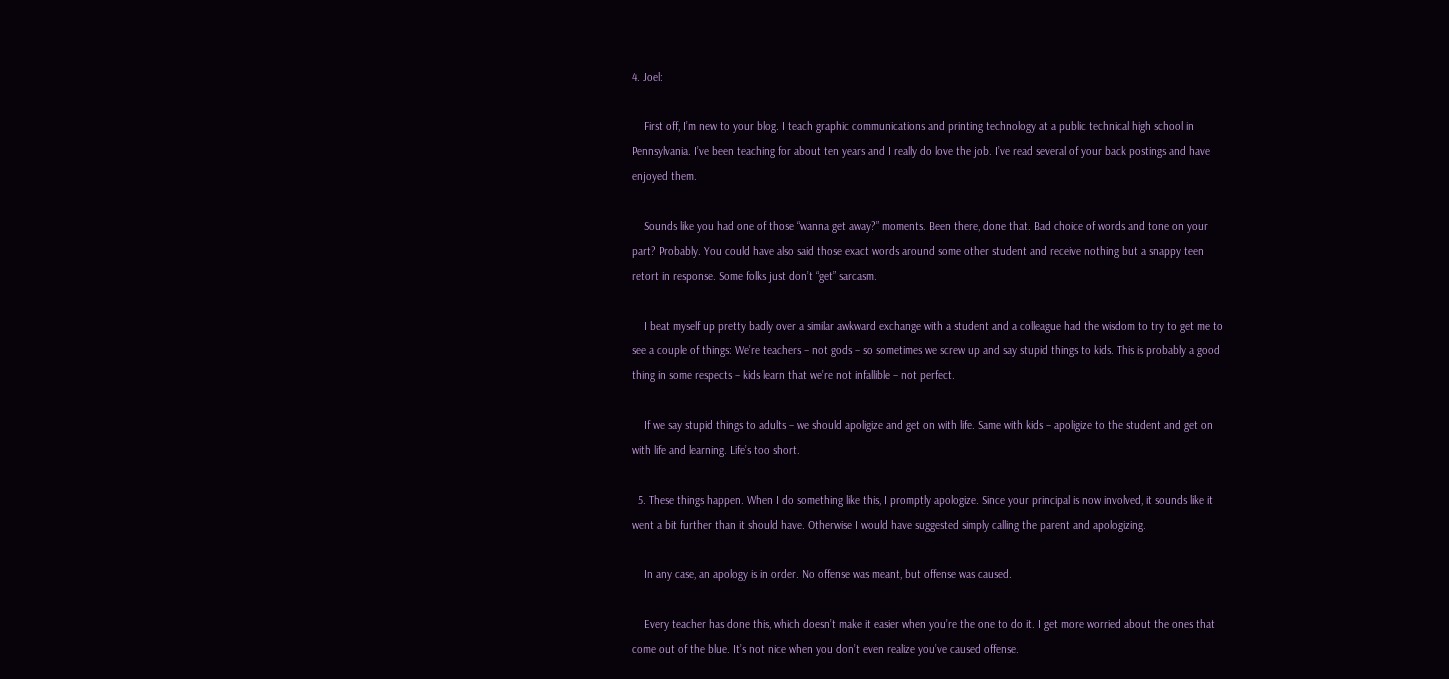4. Joel:

    First off, I’m new to your blog. I teach graphic communications and printing technology at a public technical high school in Pennsylvania. I’ve been teaching for about ten years and I really do love the job. I’ve read several of your back postings and have enjoyed them.

    Sounds like you had one of those “wanna get away?” moments. Been there, done that. Bad choice of words and tone on your part? Probably. You could have also said those exact words around some other student and receive nothing but a snappy teen retort in response. Some folks just don’t “get” sarcasm.

    I beat myself up pretty badly over a similar awkward exchange with a student and a colleague had the wisdom to try to get me to see a couple of things: We’re teachers – not gods – so sometimes we screw up and say stupid things to kids. This is probably a good thing in some respects – kids learn that we’re not infallible – not perfect.

    If we say stupid things to adults – we should apoligize and get on with life. Same with kids – apoligize to the student and get on with life and learning. Life’s too short.

  5. These things happen. When I do something like this, I promptly apologize. Since your principal is now involved, it sounds like it went a bit further than it should have. Otherwise I would have suggested simply calling the parent and apologizing.

    In any case, an apology is in order. No offense was meant, but offense was caused.

    Every teacher has done this, which doesn’t make it easier when you’re the one to do it. I get more worried about the ones that come out of the blue. It’s not nice when you don’t even realize you’ve caused offense.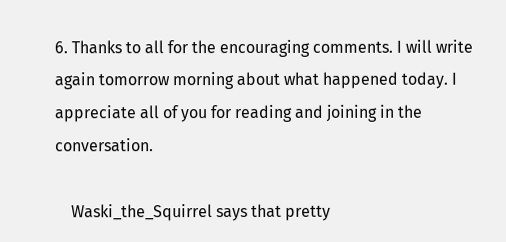6. Thanks to all for the encouraging comments. I will write again tomorrow morning about what happened today. I appreciate all of you for reading and joining in the conversation.

    Waski_the_Squirrel says that pretty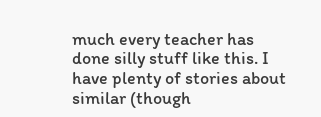much every teacher has done silly stuff like this. I have plenty of stories about similar (though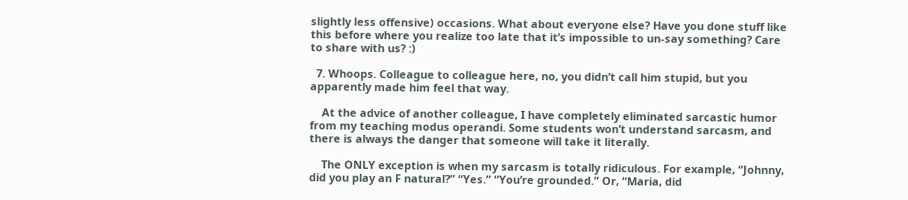slightly less offensive) occasions. What about everyone else? Have you done stuff like this before where you realize too late that it’s impossible to un-say something? Care to share with us? :)

  7. Whoops. Colleague to colleague here, no, you didn’t call him stupid, but you apparently made him feel that way.

    At the advice of another colleague, I have completely eliminated sarcastic humor from my teaching modus operandi. Some students won’t understand sarcasm, and there is always the danger that someone will take it literally.

    The ONLY exception is when my sarcasm is totally ridiculous. For example, “Johnny, did you play an F natural?” “Yes.” “You’re grounded.” Or, “Maria, did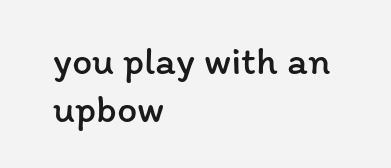you play with an upbow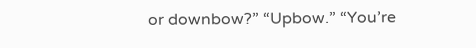or downbow?” “Upbow.” “You’re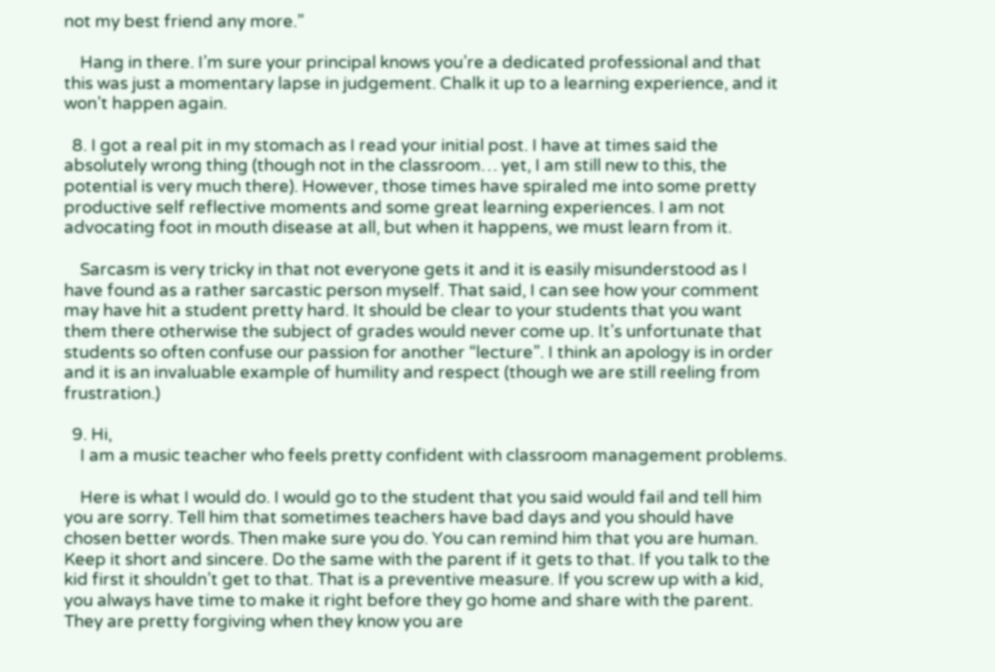not my best friend any more.”

    Hang in there. I’m sure your principal knows you’re a dedicated professional and that this was just a momentary lapse in judgement. Chalk it up to a learning experience, and it won’t happen again.

  8. I got a real pit in my stomach as I read your initial post. I have at times said the absolutely wrong thing (though not in the classroom… yet, I am still new to this, the potential is very much there). However, those times have spiraled me into some pretty productive self reflective moments and some great learning experiences. I am not advocating foot in mouth disease at all, but when it happens, we must learn from it.

    Sarcasm is very tricky in that not everyone gets it and it is easily misunderstood as I have found as a rather sarcastic person myself. That said, I can see how your comment may have hit a student pretty hard. It should be clear to your students that you want them there otherwise the subject of grades would never come up. It’s unfortunate that students so often confuse our passion for another “lecture”. I think an apology is in order and it is an invaluable example of humility and respect (though we are still reeling from frustration.)

  9. Hi,
    I am a music teacher who feels pretty confident with classroom management problems.

    Here is what I would do. I would go to the student that you said would fail and tell him you are sorry. Tell him that sometimes teachers have bad days and you should have chosen better words. Then make sure you do. You can remind him that you are human. Keep it short and sincere. Do the same with the parent if it gets to that. If you talk to the kid first it shouldn’t get to that. That is a preventive measure. If you screw up with a kid, you always have time to make it right before they go home and share with the parent. They are pretty forgiving when they know you are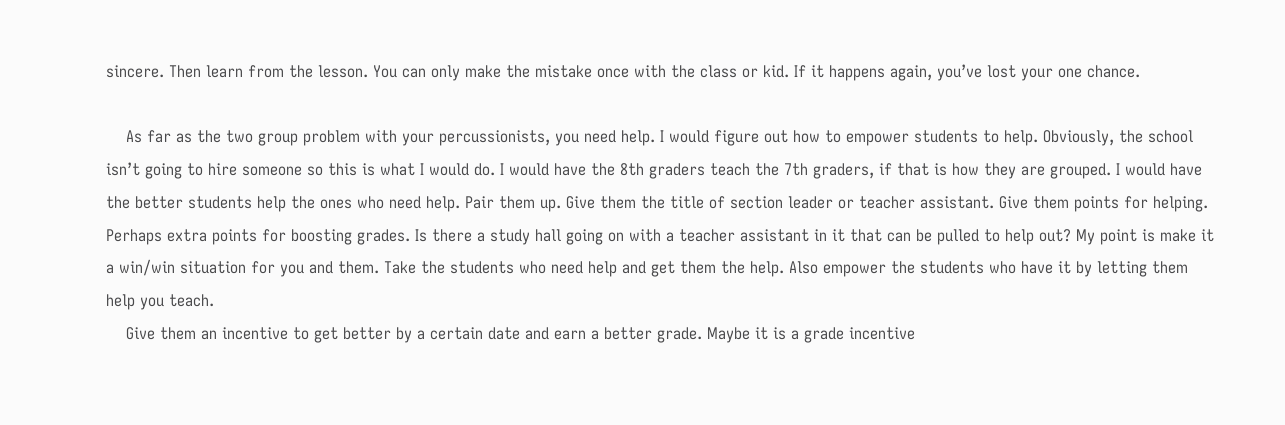sincere. Then learn from the lesson. You can only make the mistake once with the class or kid. If it happens again, you’ve lost your one chance.

    As far as the two group problem with your percussionists, you need help. I would figure out how to empower students to help. Obviously, the school isn’t going to hire someone so this is what I would do. I would have the 8th graders teach the 7th graders, if that is how they are grouped. I would have the better students help the ones who need help. Pair them up. Give them the title of section leader or teacher assistant. Give them points for helping. Perhaps extra points for boosting grades. Is there a study hall going on with a teacher assistant in it that can be pulled to help out? My point is make it a win/win situation for you and them. Take the students who need help and get them the help. Also empower the students who have it by letting them help you teach.
    Give them an incentive to get better by a certain date and earn a better grade. Maybe it is a grade incentive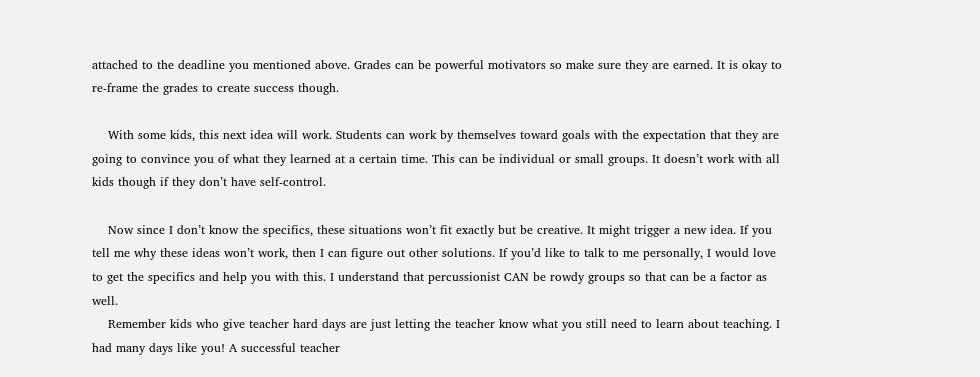attached to the deadline you mentioned above. Grades can be powerful motivators so make sure they are earned. It is okay to re-frame the grades to create success though.

    With some kids, this next idea will work. Students can work by themselves toward goals with the expectation that they are going to convince you of what they learned at a certain time. This can be individual or small groups. It doesn’t work with all kids though if they don’t have self-control.

    Now since I don’t know the specifics, these situations won’t fit exactly but be creative. It might trigger a new idea. If you tell me why these ideas won’t work, then I can figure out other solutions. If you’d like to talk to me personally, I would love to get the specifics and help you with this. I understand that percussionist CAN be rowdy groups so that can be a factor as well.
    Remember kids who give teacher hard days are just letting the teacher know what you still need to learn about teaching. I had many days like you! A successful teacher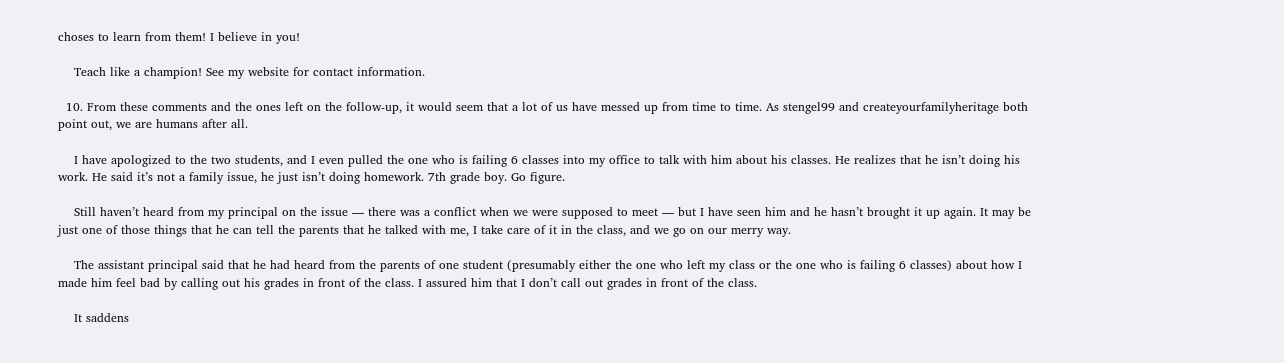choses to learn from them! I believe in you!

    Teach like a champion! See my website for contact information.

  10. From these comments and the ones left on the follow-up, it would seem that a lot of us have messed up from time to time. As stengel99 and createyourfamilyheritage both point out, we are humans after all.

    I have apologized to the two students, and I even pulled the one who is failing 6 classes into my office to talk with him about his classes. He realizes that he isn’t doing his work. He said it’s not a family issue, he just isn’t doing homework. 7th grade boy. Go figure.

    Still haven’t heard from my principal on the issue — there was a conflict when we were supposed to meet — but I have seen him and he hasn’t brought it up again. It may be just one of those things that he can tell the parents that he talked with me, I take care of it in the class, and we go on our merry way.

    The assistant principal said that he had heard from the parents of one student (presumably either the one who left my class or the one who is failing 6 classes) about how I made him feel bad by calling out his grades in front of the class. I assured him that I don’t call out grades in front of the class.

    It saddens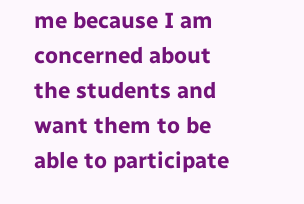me because I am concerned about the students and want them to be able to participate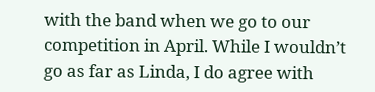with the band when we go to our competition in April. While I wouldn’t go as far as Linda, I do agree with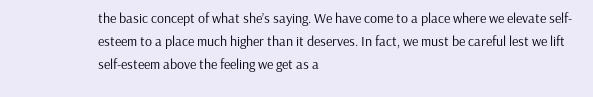the basic concept of what she’s saying. We have come to a place where we elevate self-esteem to a place much higher than it deserves. In fact, we must be careful lest we lift self-esteem above the feeling we get as a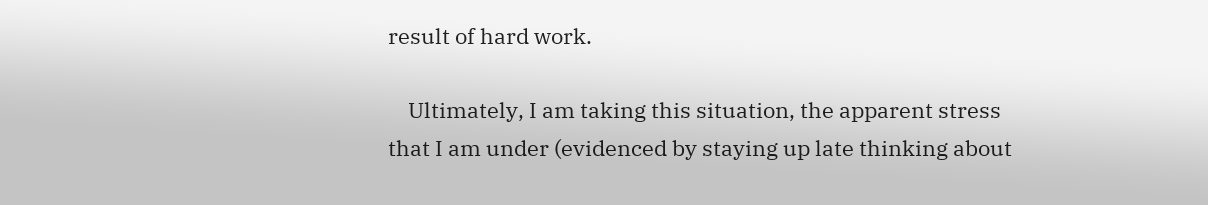result of hard work.

    Ultimately, I am taking this situation, the apparent stress that I am under (evidenced by staying up late thinking about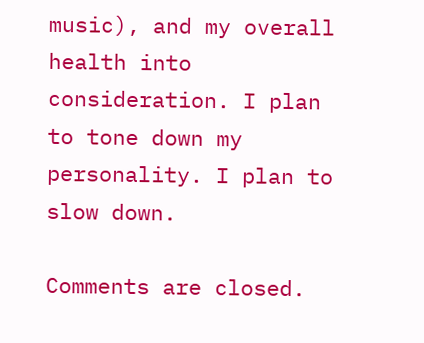music), and my overall health into consideration. I plan to tone down my personality. I plan to slow down.

Comments are closed.